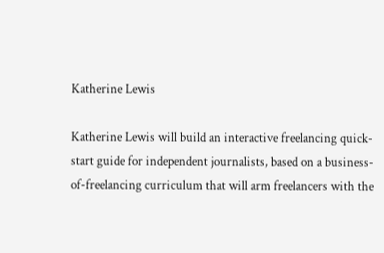Katherine Lewis

Katherine Lewis will build an interactive freelancing quick-start guide for independent journalists, based on a business-of-freelancing curriculum that will arm freelancers with the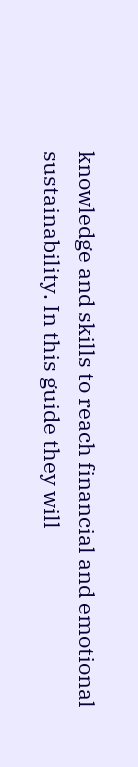knowledge and skills to reach financial and emotional sustainability. In this guide they will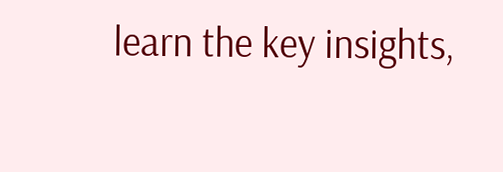learn the key insights,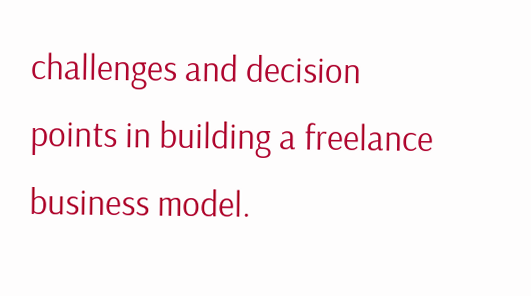challenges and decision points in building a freelance business model.